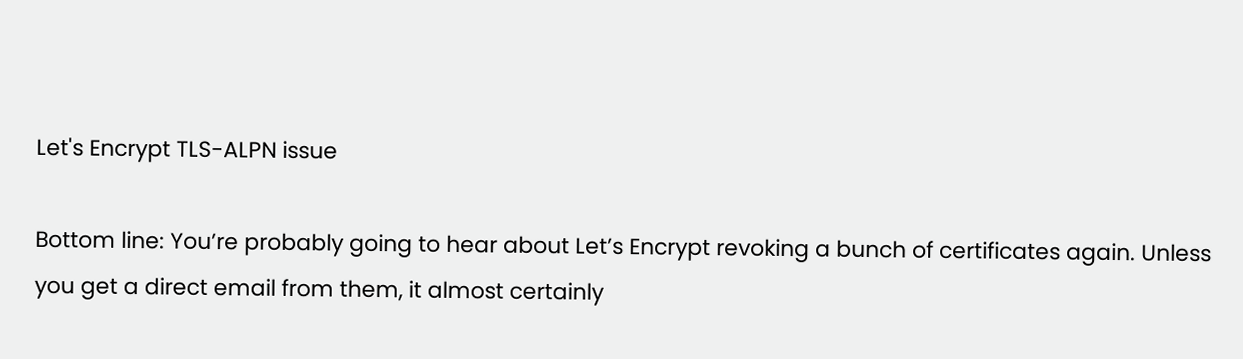Let's Encrypt TLS-ALPN issue

Bottom line: You’re probably going to hear about Let’s Encrypt revoking a bunch of certificates again. Unless you get a direct email from them, it almost certainly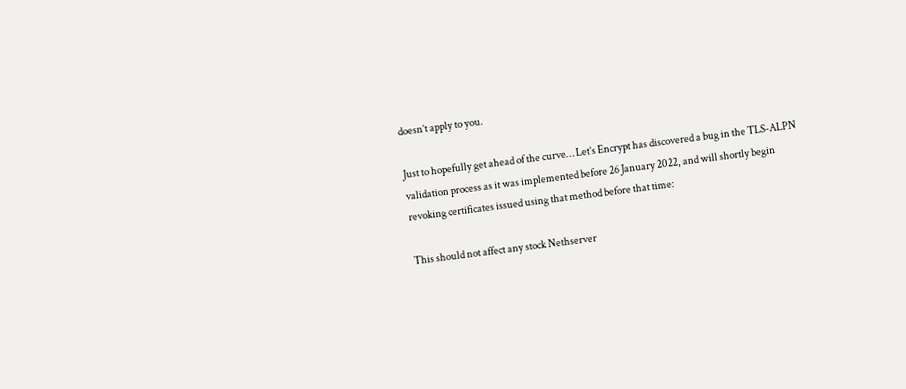doesn’t apply to you.

Just to hopefully get ahead of the curve… Let’s Encrypt has discovered a bug in the TLS-ALPN validation process as it was implemented before 26 January 2022, and will shortly begin revoking certificates issued using that method before that time:

This should not affect any stock Nethserver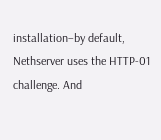installation–by default, Nethserver uses the HTTP-01 challenge. And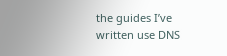the guides I’ve written use DNS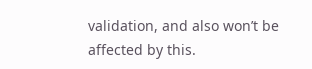validation, and also won’t be affected by this.